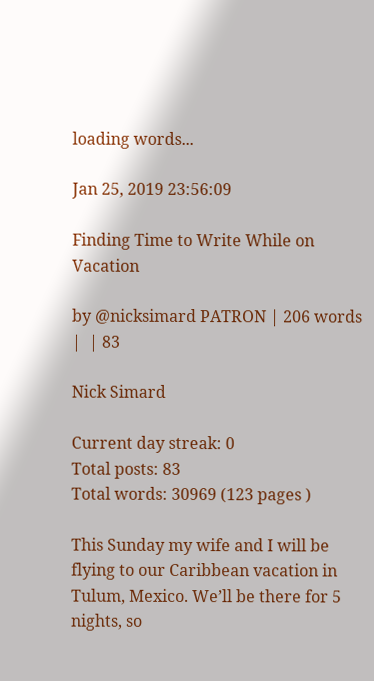loading words...

Jan 25, 2019 23:56:09

Finding Time to Write While on Vacation

by @nicksimard PATRON | 206 words |  | 83

Nick Simard

Current day streak: 0
Total posts: 83
Total words: 30969 (123 pages )

This Sunday my wife and I will be flying to our Caribbean vacation in Tulum, Mexico. We’ll be there for 5 nights, so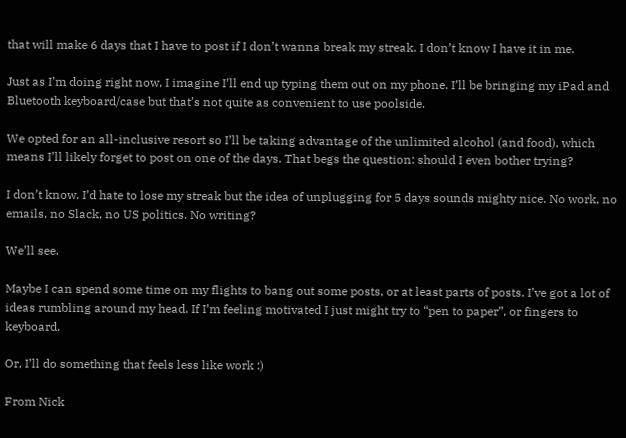that will make 6 days that I have to post if I don’t wanna break my streak. I don’t know I have it in me.

Just as I’m doing right now, I imagine I’ll end up typing them out on my phone. I’ll be bringing my iPad and Bluetooth keyboard/case but that’s not quite as convenient to use poolside.

We opted for an all-inclusive resort so I’ll be taking advantage of the unlimited alcohol (and food), which means I’ll likely forget to post on one of the days. That begs the question: should I even bother trying?

I don’t know. I’d hate to lose my streak but the idea of unplugging for 5 days sounds mighty nice. No work, no emails, no Slack, no US politics. No writing?

We’ll see.

Maybe I can spend some time on my flights to bang out some posts, or at least parts of posts. I’ve got a lot of ideas rumbling around my head. If I’m feeling motivated I just might try to “pen to paper”, or fingers to keyboard.

Or, I’ll do something that feels less like work :)

From Nick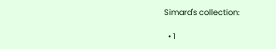Simard's collection:

  • 1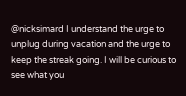@nicksimard I understand the urge to unplug during vacation and the urge to keep the streak going. I will be curious to see what you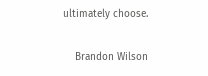ultimately choose.

    Brandon Wilson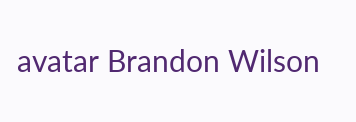avatar Brandon Wilson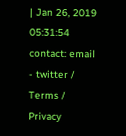| Jan 26, 2019 05:31:54
contact: email - twitter / Terms / Privacy